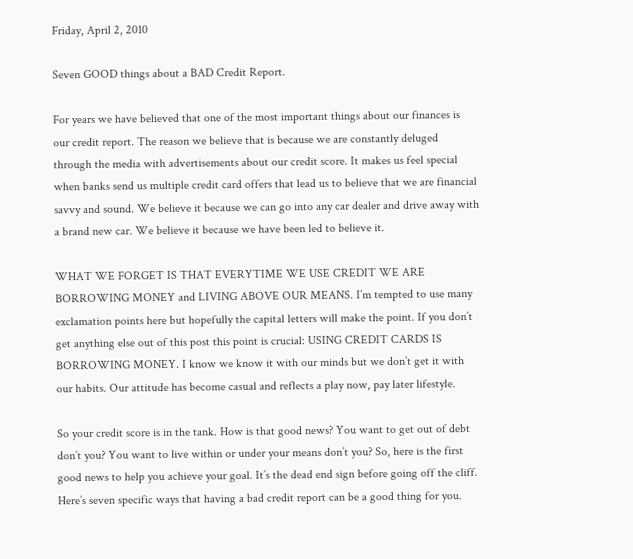Friday, April 2, 2010

Seven GOOD things about a BAD Credit Report.

For years we have believed that one of the most important things about our finances is our credit report. The reason we believe that is because we are constantly deluged through the media with advertisements about our credit score. It makes us feel special when banks send us multiple credit card offers that lead us to believe that we are financial savvy and sound. We believe it because we can go into any car dealer and drive away with a brand new car. We believe it because we have been led to believe it.

WHAT WE FORGET IS THAT EVERYTIME WE USE CREDIT WE ARE BORROWING MONEY and LIVING ABOVE OUR MEANS. I’m tempted to use many exclamation points here but hopefully the capital letters will make the point. If you don’t get anything else out of this post this point is crucial: USING CREDIT CARDS IS BORROWING MONEY. I know we know it with our minds but we don’t get it with our habits. Our attitude has become casual and reflects a play now, pay later lifestyle.

So your credit score is in the tank. How is that good news? You want to get out of debt don’t you? You want to live within or under your means don’t you? So, here is the first good news to help you achieve your goal. It’s the dead end sign before going off the cliff. Here’s seven specific ways that having a bad credit report can be a good thing for you.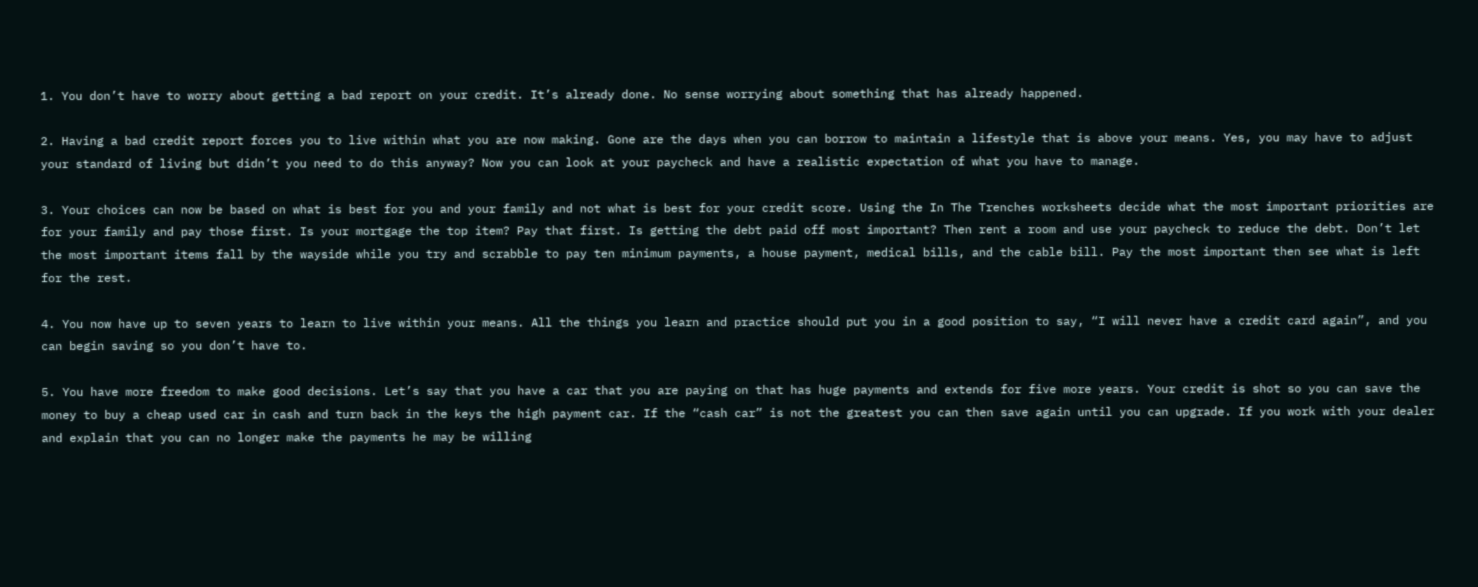1. You don’t have to worry about getting a bad report on your credit. It’s already done. No sense worrying about something that has already happened.

2. Having a bad credit report forces you to live within what you are now making. Gone are the days when you can borrow to maintain a lifestyle that is above your means. Yes, you may have to adjust your standard of living but didn’t you need to do this anyway? Now you can look at your paycheck and have a realistic expectation of what you have to manage.

3. Your choices can now be based on what is best for you and your family and not what is best for your credit score. Using the In The Trenches worksheets decide what the most important priorities are for your family and pay those first. Is your mortgage the top item? Pay that first. Is getting the debt paid off most important? Then rent a room and use your paycheck to reduce the debt. Don’t let the most important items fall by the wayside while you try and scrabble to pay ten minimum payments, a house payment, medical bills, and the cable bill. Pay the most important then see what is left for the rest.

4. You now have up to seven years to learn to live within your means. All the things you learn and practice should put you in a good position to say, “I will never have a credit card again”, and you can begin saving so you don’t have to.

5. You have more freedom to make good decisions. Let’s say that you have a car that you are paying on that has huge payments and extends for five more years. Your credit is shot so you can save the money to buy a cheap used car in cash and turn back in the keys the high payment car. If the “cash car” is not the greatest you can then save again until you can upgrade. If you work with your dealer and explain that you can no longer make the payments he may be willing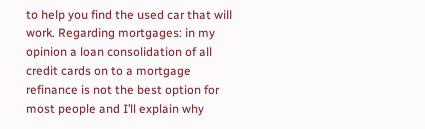to help you find the used car that will work. Regarding mortgages: in my opinion a loan consolidation of all credit cards on to a mortgage refinance is not the best option for most people and I’ll explain why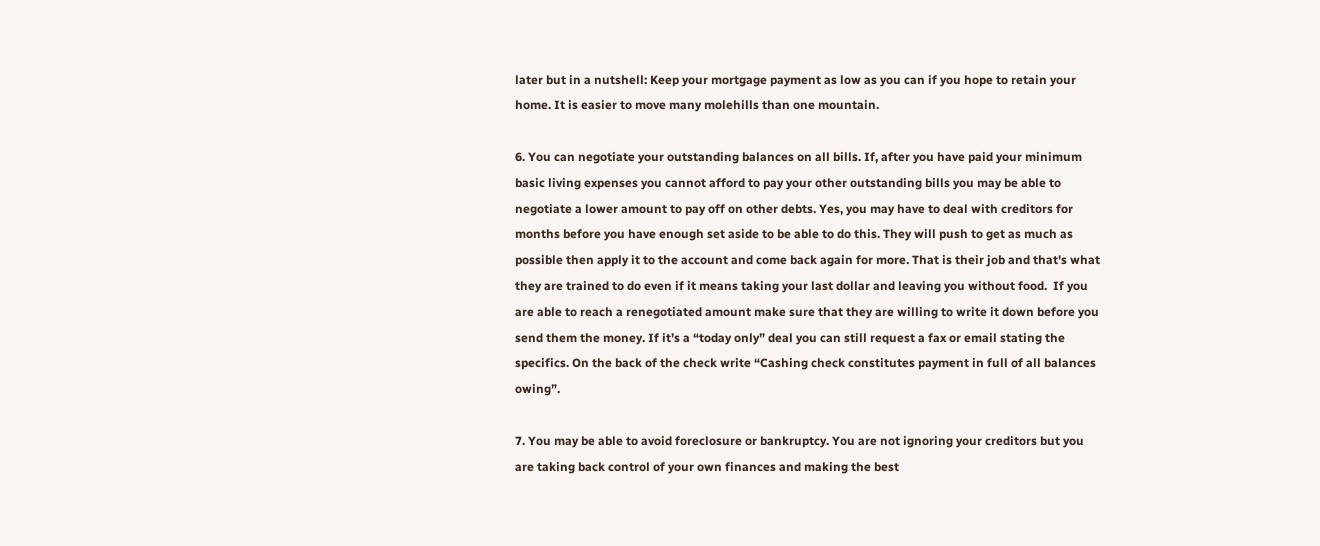later but in a nutshell: Keep your mortgage payment as low as you can if you hope to retain your home. It is easier to move many molehills than one mountain.

6. You can negotiate your outstanding balances on all bills. If, after you have paid your minimum basic living expenses you cannot afford to pay your other outstanding bills you may be able to negotiate a lower amount to pay off on other debts. Yes, you may have to deal with creditors for months before you have enough set aside to be able to do this. They will push to get as much as possible then apply it to the account and come back again for more. That is their job and that's what they are trained to do even if it means taking your last dollar and leaving you without food.  If you are able to reach a renegotiated amount make sure that they are willing to write it down before you send them the money. If it’s a “today only” deal you can still request a fax or email stating the specifics. On the back of the check write “Cashing check constitutes payment in full of all balances owing”.

7. You may be able to avoid foreclosure or bankruptcy. You are not ignoring your creditors but you are taking back control of your own finances and making the best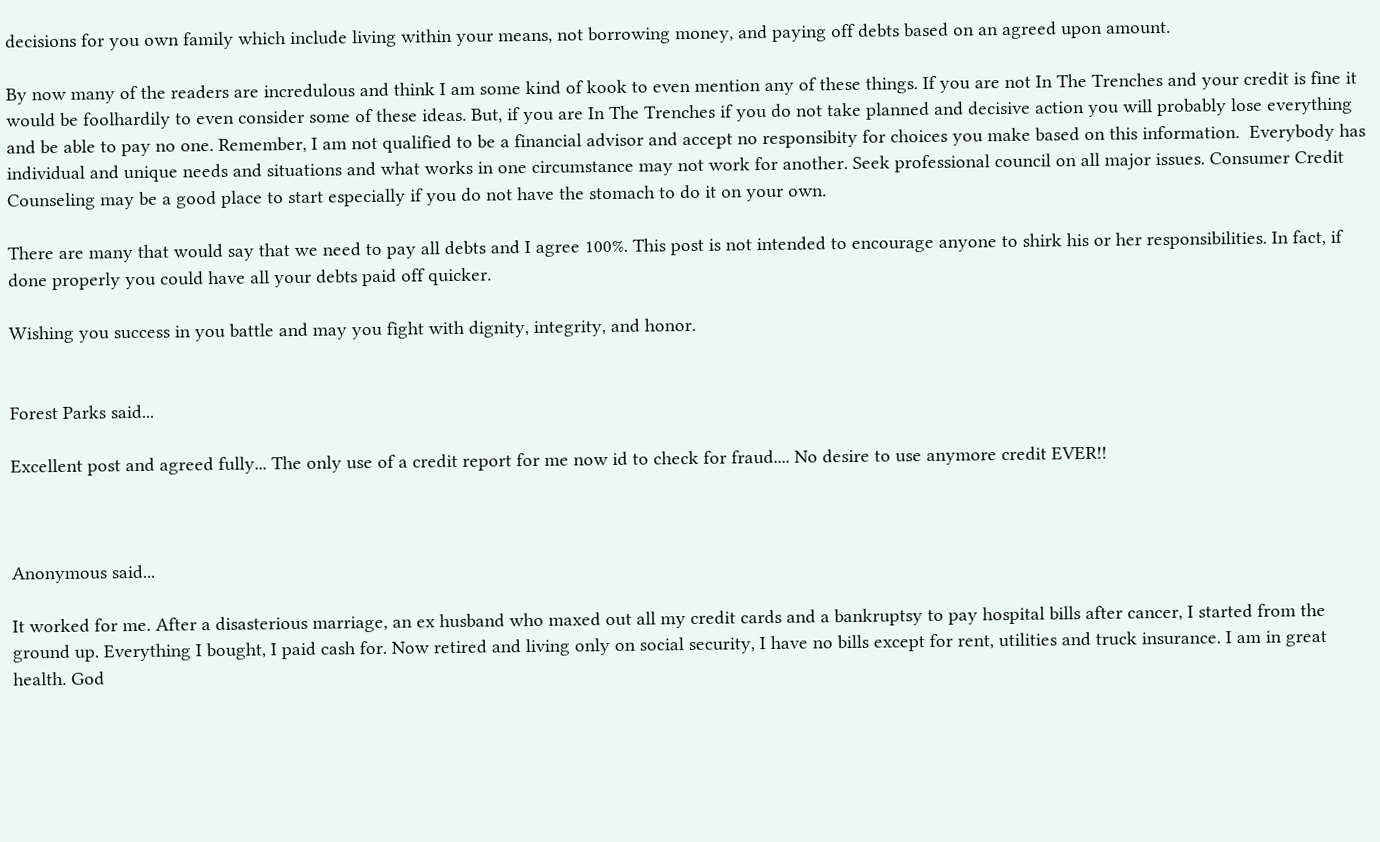decisions for you own family which include living within your means, not borrowing money, and paying off debts based on an agreed upon amount.

By now many of the readers are incredulous and think I am some kind of kook to even mention any of these things. If you are not In The Trenches and your credit is fine it would be foolhardily to even consider some of these ideas. But, if you are In The Trenches if you do not take planned and decisive action you will probably lose everything and be able to pay no one. Remember, I am not qualified to be a financial advisor and accept no responsibity for choices you make based on this information.  Everybody has individual and unique needs and situations and what works in one circumstance may not work for another. Seek professional council on all major issues. Consumer Credit Counseling may be a good place to start especially if you do not have the stomach to do it on your own.

There are many that would say that we need to pay all debts and I agree 100%. This post is not intended to encourage anyone to shirk his or her responsibilities. In fact, if done properly you could have all your debts paid off quicker.

Wishing you success in you battle and may you fight with dignity, integrity, and honor.


Forest Parks said...

Excellent post and agreed fully... The only use of a credit report for me now id to check for fraud.... No desire to use anymore credit EVER!!



Anonymous said...

It worked for me. After a disasterious marriage, an ex husband who maxed out all my credit cards and a bankruptsy to pay hospital bills after cancer, I started from the ground up. Everything I bought, I paid cash for. Now retired and living only on social security, I have no bills except for rent, utilities and truck insurance. I am in great health. God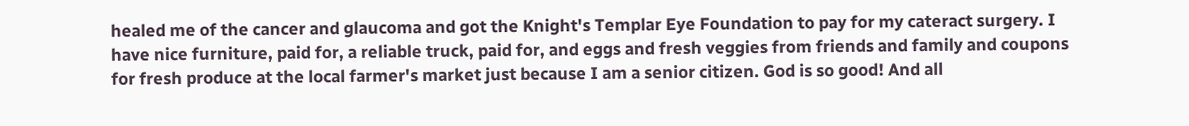healed me of the cancer and glaucoma and got the Knight's Templar Eye Foundation to pay for my cateract surgery. I have nice furniture, paid for, a reliable truck, paid for, and eggs and fresh veggies from friends and family and coupons for fresh produce at the local farmer's market just because I am a senior citizen. God is so good! And all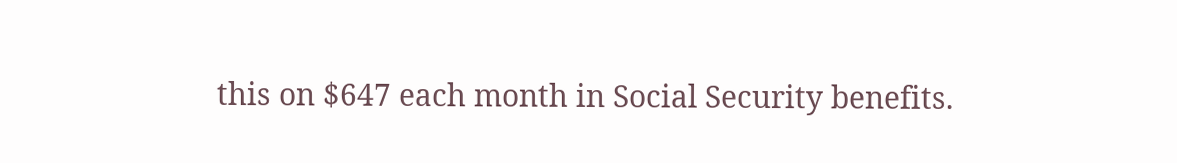this on $647 each month in Social Security benefits.